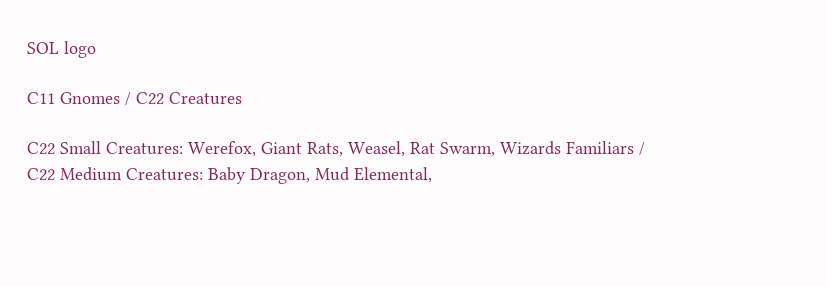SOL logo

C11 Gnomes / C22 Creatures

C22 Small Creatures: Werefox, Giant Rats, Weasel, Rat Swarm, Wizards Familiars / C22 Medium Creatures: Baby Dragon, Mud Elemental,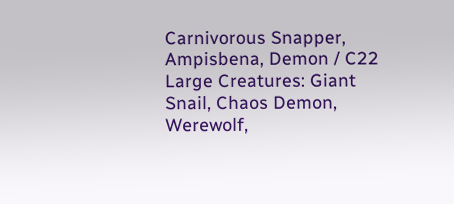Carnivorous Snapper, Ampisbena, Demon / C22 Large Creatures: Giant Snail, Chaos Demon, Werewolf,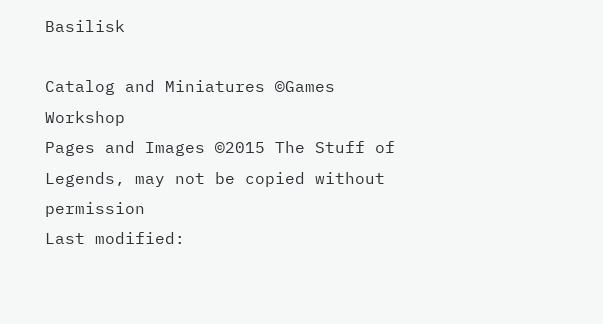Basilisk

Catalog and Miniatures ©Games Workshop
Pages and Images ©2015 The Stuff of Legends, may not be copied without permission
Last modified: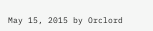May 15, 2015 by Orclord